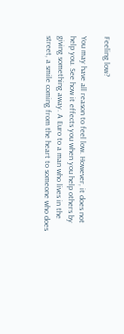Feeling low?

You may have all reason to feel low. However, it does not help you. See how it effects you when you help others by giving something away. A Euro to a man who lives in the street, a smile coming from the heart to someone who does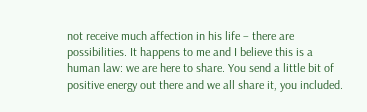not receive much affection in his life – there are possibilities. It happens to me and I believe this is a human law: we are here to share. You send a little bit of positive energy out there and we all share it, you included.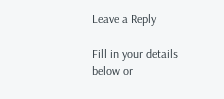Leave a Reply

Fill in your details below or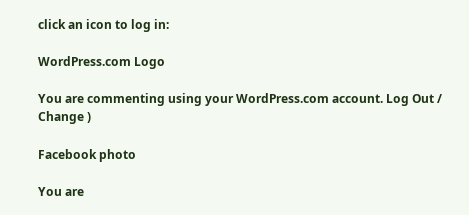click an icon to log in:

WordPress.com Logo

You are commenting using your WordPress.com account. Log Out /  Change )

Facebook photo

You are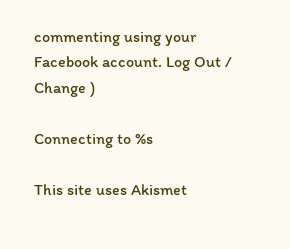commenting using your Facebook account. Log Out /  Change )

Connecting to %s

This site uses Akismet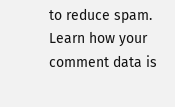to reduce spam. Learn how your comment data is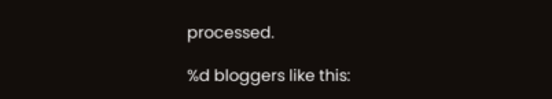processed.

%d bloggers like this: